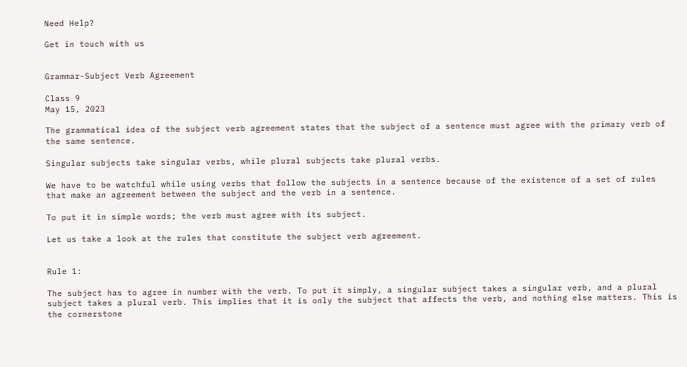Need Help?

Get in touch with us


Grammar-Subject Verb Agreement

Class 9
May 15, 2023

The grammatical idea of the subject verb agreement states that the subject of a sentence must agree with the primary verb of the same sentence.

Singular subjects take singular verbs, while plural subjects take plural verbs.

We have to be watchful while using verbs that follow the subjects in a sentence because of the existence of a set of rules that make an agreement between the subject and the verb in a sentence.

To put it in simple words; the verb must agree with its subject.

Let us take a look at the rules that constitute the subject verb agreement.


Rule 1:

The subject has to agree in number with the verb. To put it simply, a singular subject takes a singular verb, and a plural subject takes a plural verb. This implies that it is only the subject that affects the verb, and nothing else matters. This is the cornerstone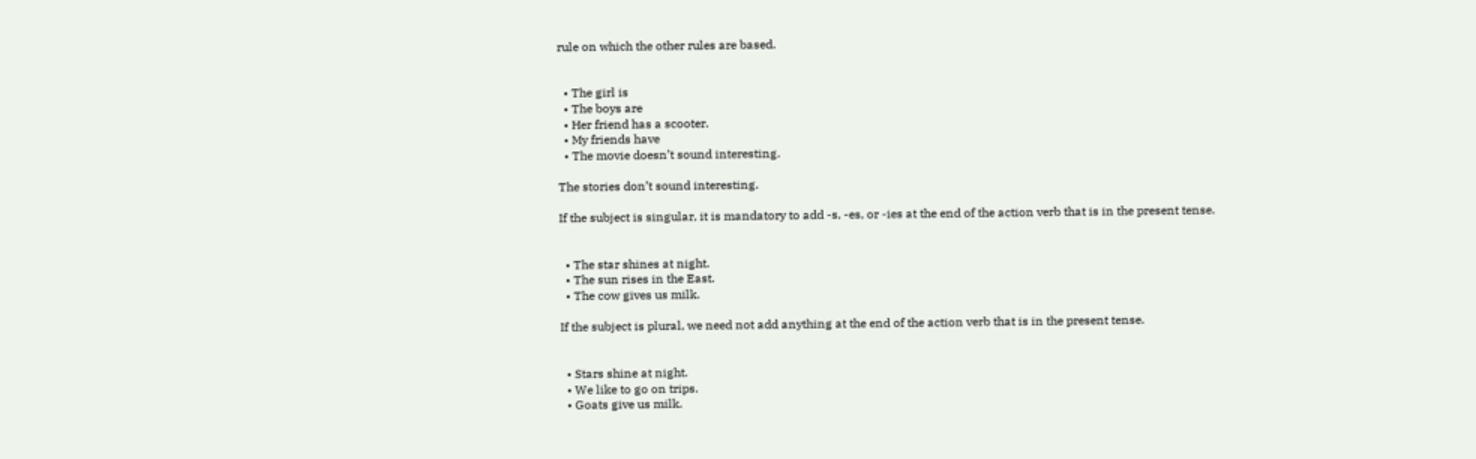rule on which the other rules are based.


  • The girl is
  • The boys are
  • Her friend has a scooter.
  • My friends have
  • The movie doesn’t sound interesting.

The stories don’t sound interesting.

If the subject is singular, it is mandatory to add -s, -es, or -ies at the end of the action verb that is in the present tense.


  • The star shines at night.
  • The sun rises in the East.
  • The cow gives us milk.

If the subject is plural, we need not add anything at the end of the action verb that is in the present tense.


  • Stars shine at night.
  • We like to go on trips.
  • Goats give us milk.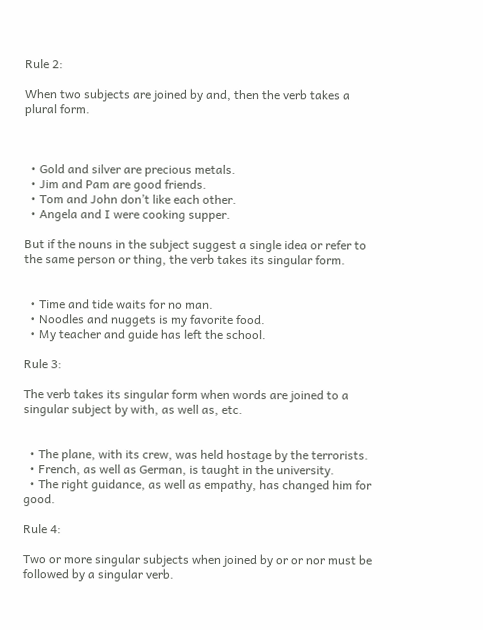Rule 2:

When two subjects are joined by and, then the verb takes a plural form.



  • Gold and silver are precious metals.
  • Jim and Pam are good friends.
  • Tom and John don’t like each other.
  • Angela and I were cooking supper.

But if the nouns in the subject suggest a single idea or refer to the same person or thing, the verb takes its singular form.


  • Time and tide waits for no man.
  • Noodles and nuggets is my favorite food.
  • My teacher and guide has left the school.

Rule 3:

The verb takes its singular form when words are joined to a singular subject by with, as well as, etc.


  • The plane, with its crew, was held hostage by the terrorists.
  • French, as well as German, is taught in the university.
  • The right guidance, as well as empathy, has changed him for good.

Rule 4:

Two or more singular subjects when joined by or or nor must be followed by a singular verb.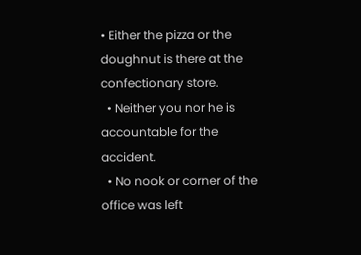• Either the pizza or the doughnut is there at the confectionary store.
  • Neither you nor he is accountable for the accident.
  • No nook or corner of the office was left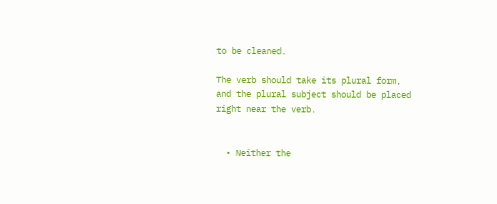to be cleaned.

The verb should take its plural form, and the plural subject should be placed right near the verb.


  • Neither the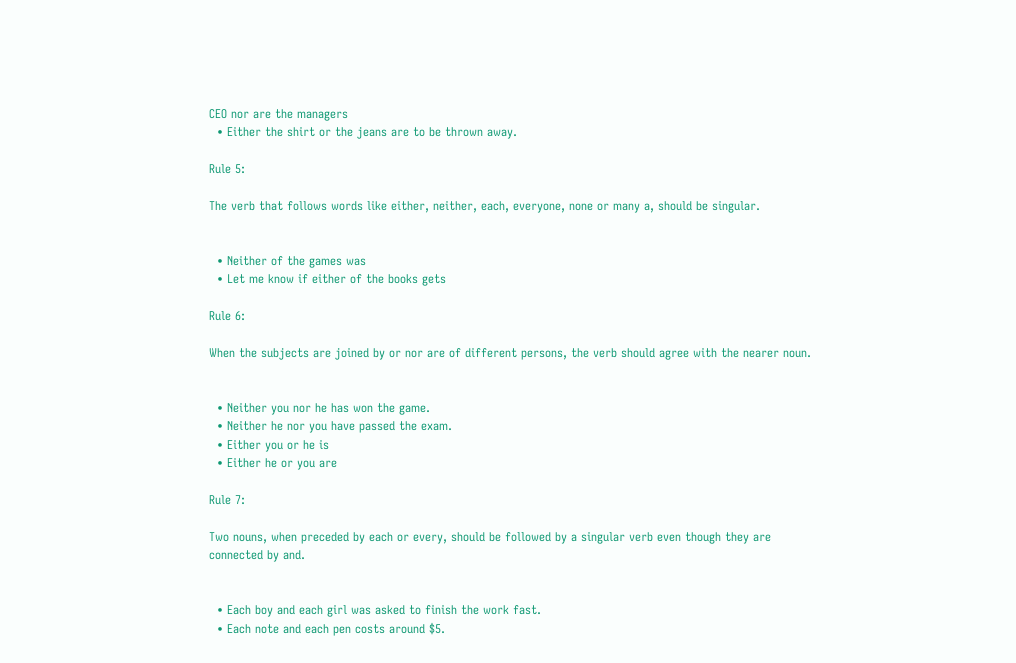CEO nor are the managers
  • Either the shirt or the jeans are to be thrown away.

Rule 5:

The verb that follows words like either, neither, each, everyone, none or many a, should be singular.


  • Neither of the games was
  • Let me know if either of the books gets

Rule 6:

When the subjects are joined by or nor are of different persons, the verb should agree with the nearer noun.


  • Neither you nor he has won the game.
  • Neither he nor you have passed the exam.
  • Either you or he is
  • Either he or you are

Rule 7:

Two nouns, when preceded by each or every, should be followed by a singular verb even though they are connected by and.


  • Each boy and each girl was asked to finish the work fast.
  • Each note and each pen costs around $5.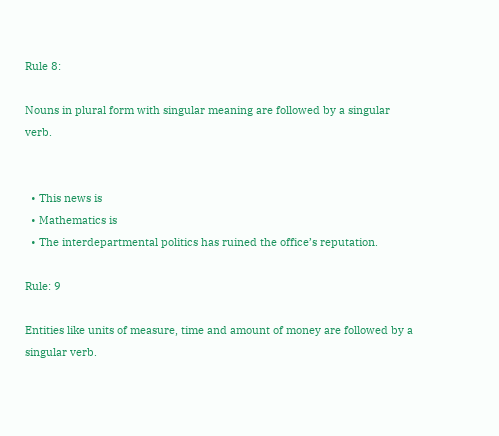Rule 8:

Nouns in plural form with singular meaning are followed by a singular verb.


  • This news is
  • Mathematics is
  • The interdepartmental politics has ruined the office’s reputation.

Rule: 9

Entities like units of measure, time and amount of money are followed by a singular verb.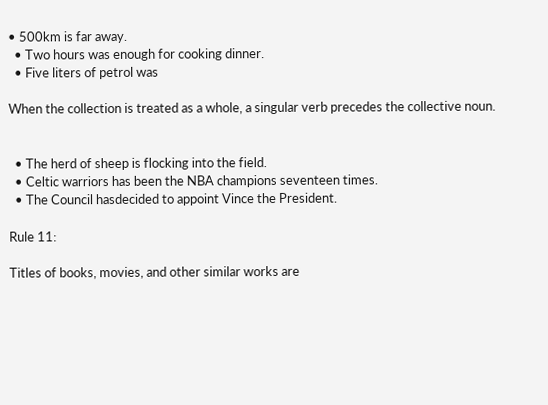• 500km is far away.
  • Two hours was enough for cooking dinner.
  • Five liters of petrol was

When the collection is treated as a whole, a singular verb precedes the collective noun.


  • The herd of sheep is flocking into the field.
  • Celtic warriors has been the NBA champions seventeen times.
  • The Council hasdecided to appoint Vince the President.

Rule 11:

Titles of books, movies, and other similar works are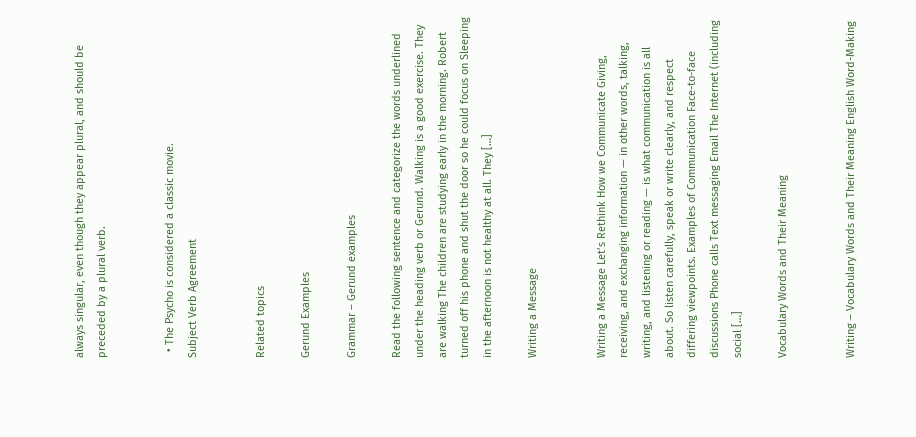always singular, even though they appear plural, and should be preceded by a plural verb.


  • The Psycho is considered a classic movie.
Subject Verb Agreement


Related topics

Gerund Examples

Grammar – Gerund examples

Read the following sentence and categorize the words underlined under the heading verb or Gerund. Walking is a good exercise. They are walking The children are studying early in the morning. Robert turned off his phone and shut the door so he could focus on Sleeping in the afternoon is not healthy at all. They […]

Writing a Message


Writing a Message Let’s Rethink How we Communicate Giving, receiving, and exchanging information — in other words, talking, writing, and listening or reading — is what communication is all about. So listen carefully, speak or write clearly, and respect differing viewpoints. Examples of Communication Face-to-face discussions Phone calls Text messaging Email The Internet (including social […]

Vocabulary Words and Their Meaning


Writing – Vocabulary Words and Their Meaning English Word-Making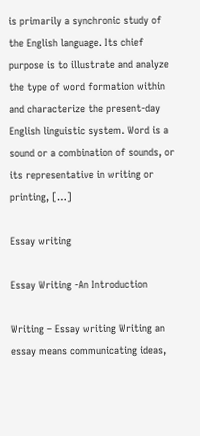is primarily a synchronic study of the English language. Its chief purpose is to illustrate and analyze the type of word formation within and characterize the present-day English linguistic system. Word is a sound or a combination of sounds, or its representative in writing or printing, […]

Essay writing

Essay Writing -An Introduction

Writing – Essay writing Writing an essay means communicating ideas,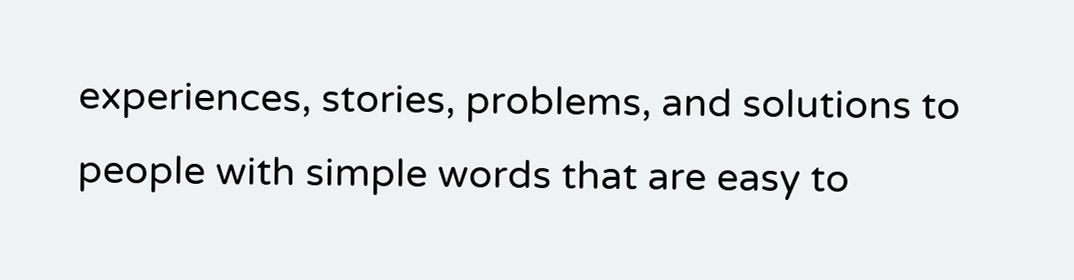experiences, stories, problems, and solutions to people with simple words that are easy to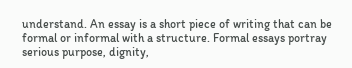understand. An essay is a short piece of writing that can be formal or informal with a structure. Formal essays portray serious purpose, dignity,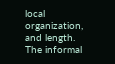local organization, and length. The informal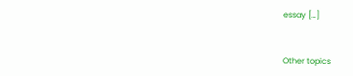essay […]


Other topics